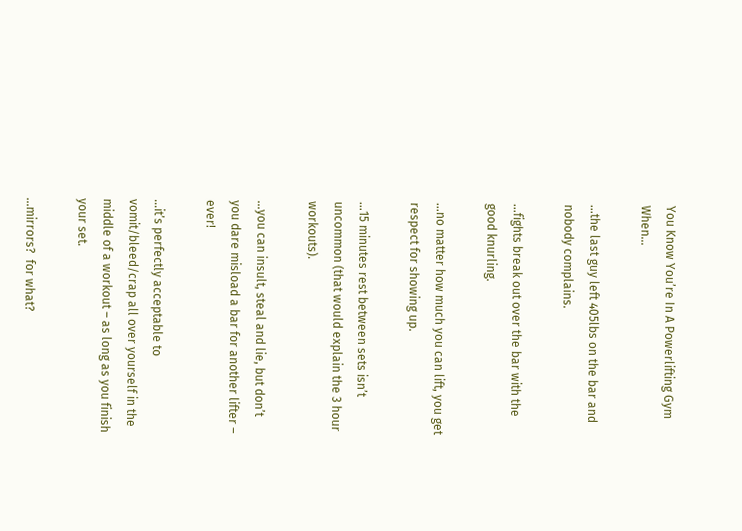You Know You’re In A Powerlifting Gym When…

…the last guy left 405lbs on the bar and nobody complains.

…fights break out over the bar with the good knurling.

…no matter how much you can lift, you get respect for showing up.

…15 minutes rest between sets isn’t uncommon (that would explain the 3 hour workouts).

…you can insult, steal and lie, but don’t you dare misload a bar for another lifter – ever!

…it’s perfectly acceptable to vomit/bleed/crap all over yourself in the middle of a workout – as long as you finish your set.

…mirrors?  for what?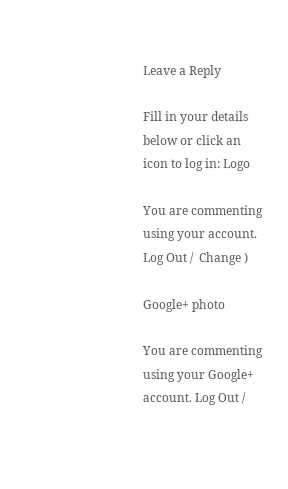Leave a Reply

Fill in your details below or click an icon to log in: Logo

You are commenting using your account. Log Out /  Change )

Google+ photo

You are commenting using your Google+ account. Log Out /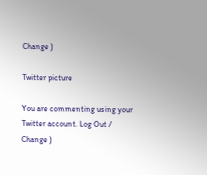Change )

Twitter picture

You are commenting using your Twitter account. Log Out /  Change )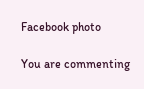Facebook photo

You are commenting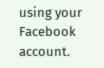using your Facebook account.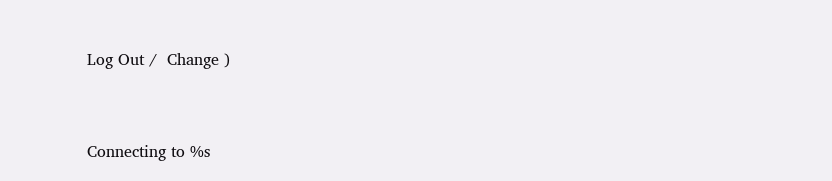Log Out /  Change )


Connecting to %s